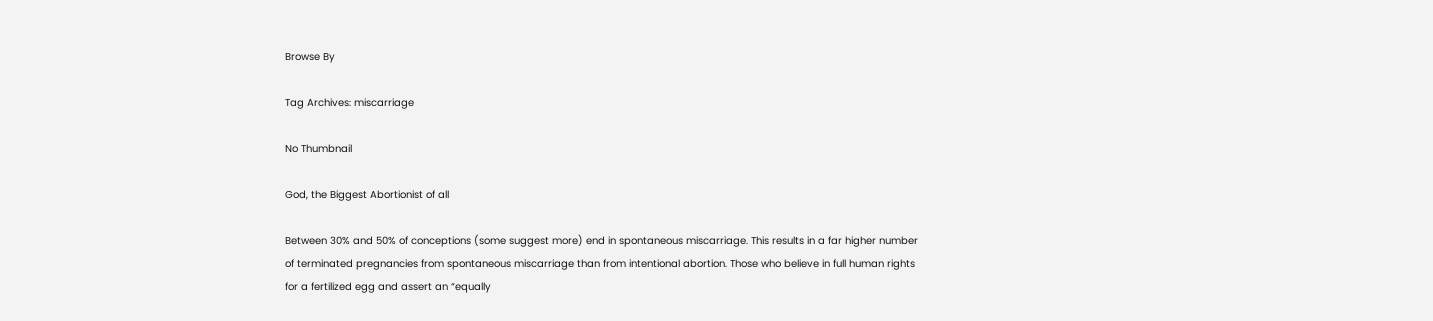Browse By

Tag Archives: miscarriage

No Thumbnail

God, the Biggest Abortionist of all

Between 30% and 50% of conceptions (some suggest more) end in spontaneous miscarriage. This results in a far higher number of terminated pregnancies from spontaneous miscarriage than from intentional abortion. Those who believe in full human rights for a fertilized egg and assert an “equally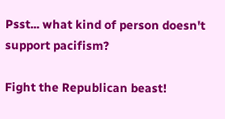Psst... what kind of person doesn't support pacifism?

Fight the Republican beast!